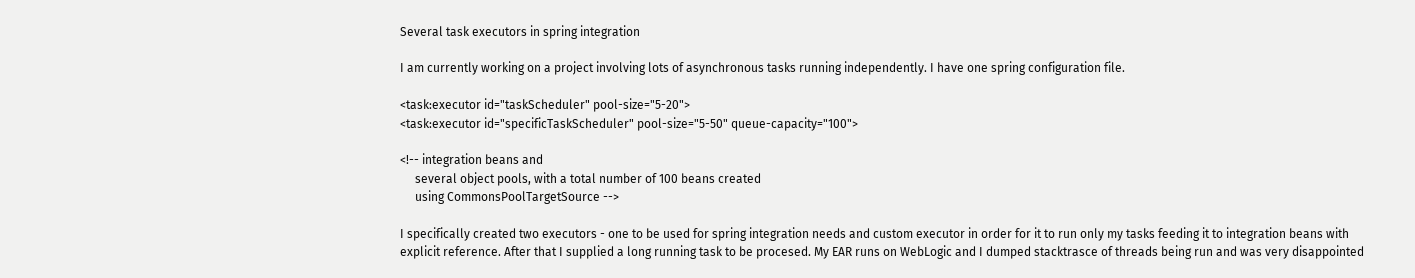Several task executors in spring integration

I am currently working on a project involving lots of asynchronous tasks running independently. I have one spring configuration file.

<task:executor id="taskScheduler" pool-size="5-20">
<task:executor id="specificTaskScheduler" pool-size="5-50" queue-capacity="100">

<!-- integration beans and
     several object pools, with a total number of 100 beans created
     using CommonsPoolTargetSource -->

I specifically created two executors - one to be used for spring integration needs and custom executor in order for it to run only my tasks feeding it to integration beans with explicit reference. After that I supplied a long running task to be procesed. My EAR runs on WebLogic and I dumped stacktrasce of threads being run and was very disappointed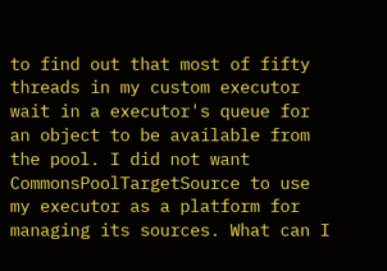to find out that most of fifty threads in my custom executor wait in a executor's queue for an object to be available from the pool. I did not want CommonsPoolTargetSource to use my executor as a platform for managing its sources. What can I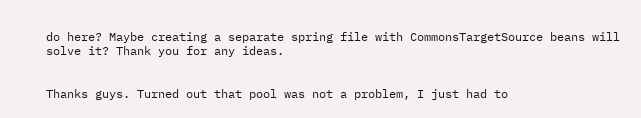do here? Maybe creating a separate spring file with CommonsTargetSource beans will solve it? Thank you for any ideas.


Thanks guys. Turned out that pool was not a problem, I just had to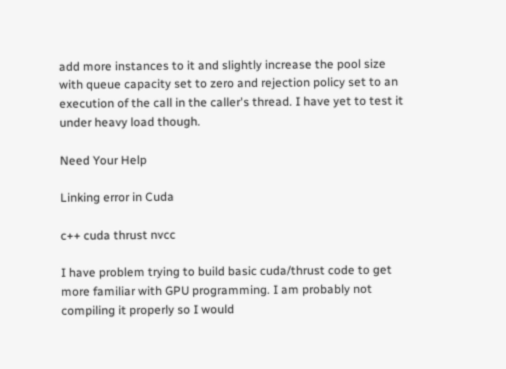add more instances to it and slightly increase the pool size with queue capacity set to zero and rejection policy set to an execution of the call in the caller's thread. I have yet to test it under heavy load though.

Need Your Help

Linking error in Cuda

c++ cuda thrust nvcc

I have problem trying to build basic cuda/thrust code to get more familiar with GPU programming. I am probably not compiling it properly so I would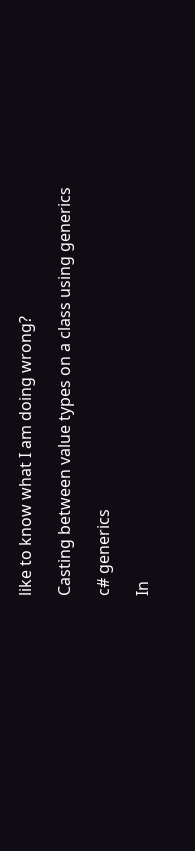like to know what I am doing wrong?

Casting between value types on a class using generics

c# generics

In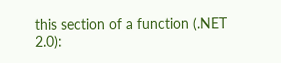this section of a function (.NET 2.0):